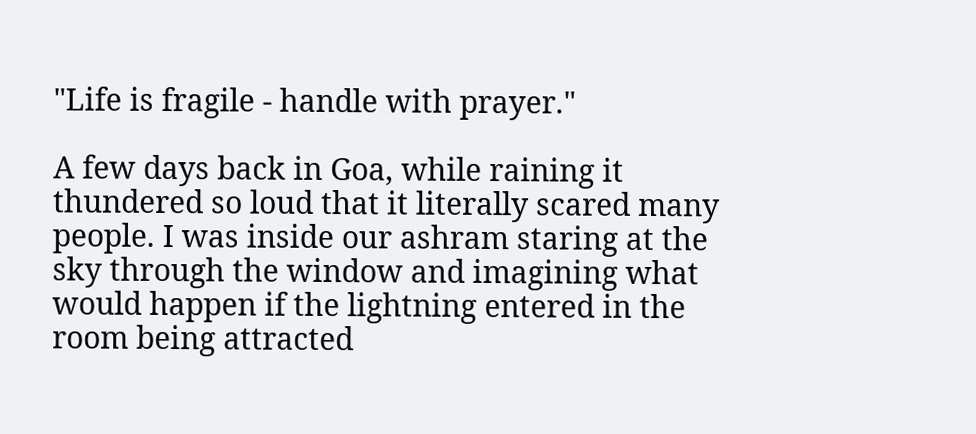"Life is fragile - handle with prayer."

A few days back in Goa, while raining it thundered so loud that it literally scared many people. I was inside our ashram staring at the sky through the window and imagining what would happen if the lightning entered in the room being attracted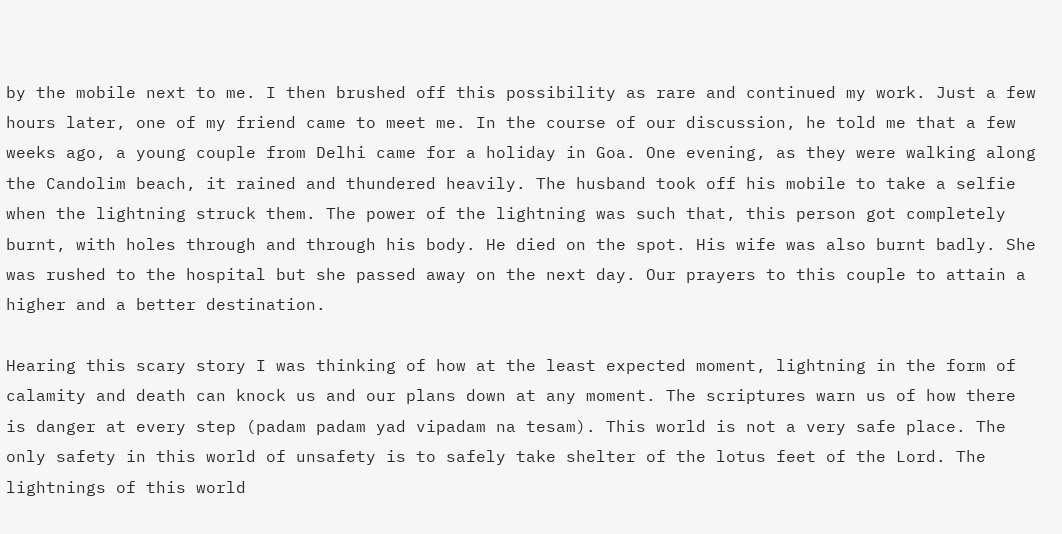by the mobile next to me. I then brushed off this possibility as rare and continued my work. Just a few hours later, one of my friend came to meet me. In the course of our discussion, he told me that a few weeks ago, a young couple from Delhi came for a holiday in Goa. One evening, as they were walking along the Candolim beach, it rained and thundered heavily. The husband took off his mobile to take a selfie when the lightning struck them. The power of the lightning was such that, this person got completely burnt, with holes through and through his body. He died on the spot. His wife was also burnt badly. She was rushed to the hospital but she passed away on the next day. Our prayers to this couple to attain a higher and a better destination.

Hearing this scary story I was thinking of how at the least expected moment, lightning in the form of calamity and death can knock us and our plans down at any moment. The scriptures warn us of how there is danger at every step (padam padam yad vipadam na tesam). This world is not a very safe place. The only safety in this world of unsafety is to safely take shelter of the lotus feet of the Lord. The lightnings of this world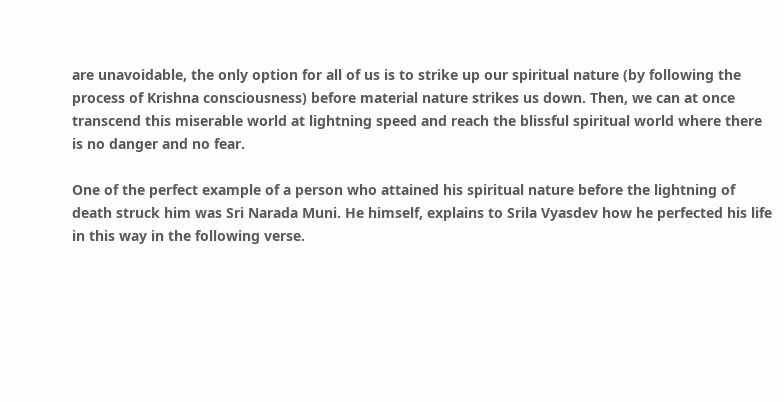are unavoidable, the only option for all of us is to strike up our spiritual nature (by following the process of Krishna consciousness) before material nature strikes us down. Then, we can at once transcend this miserable world at lightning speed and reach the blissful spiritual world where there is no danger and no fear.

One of the perfect example of a person who attained his spiritual nature before the lightning of death struck him was Sri Narada Muni. He himself, explains to Srila Vyasdev how he perfected his life in this way in the following verse.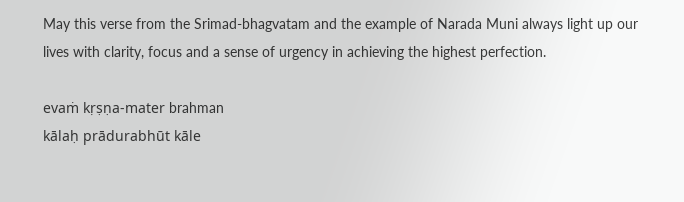May this verse from the Srimad-bhagvatam and the example of Narada Muni always light up our lives with clarity, focus and a sense of urgency in achieving the highest perfection.

evaṁ kṛṣṇa-mater brahman
kālaḥ prādurabhūt kāle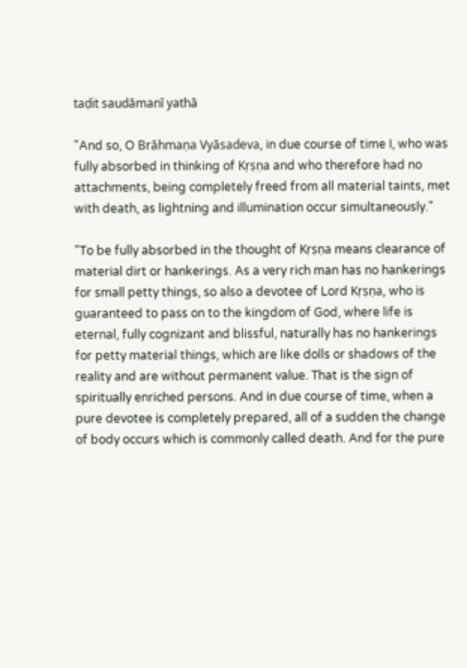taḍit saudāmanī yathā

"And so, O Brāhmaṇa Vyāsadeva, in due course of time I, who was fully absorbed in thinking of Kṛṣṇa and who therefore had no attachments, being completely freed from all material taints, met with death, as lightning and illumination occur simultaneously."

"To be fully absorbed in the thought of Kṛṣṇa means clearance of material dirt or hankerings. As a very rich man has no hankerings for small petty things, so also a devotee of Lord Kṛṣṇa, who is guaranteed to pass on to the kingdom of God, where life is eternal, fully cognizant and blissful, naturally has no hankerings for petty material things, which are like dolls or shadows of the reality and are without permanent value. That is the sign of spiritually enriched persons. And in due course of time, when a pure devotee is completely prepared, all of a sudden the change of body occurs which is commonly called death. And for the pure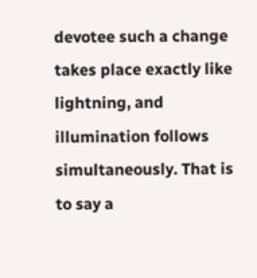devotee such a change takes place exactly like lightning, and illumination follows simultaneously. That is to say a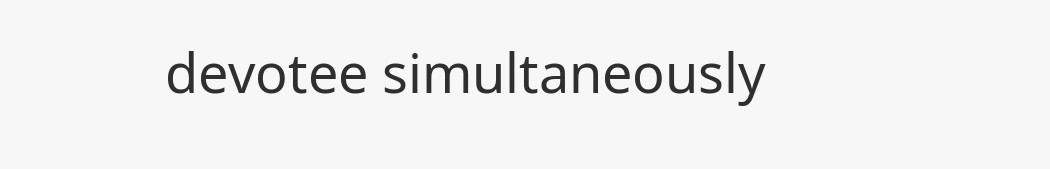devotee simultaneously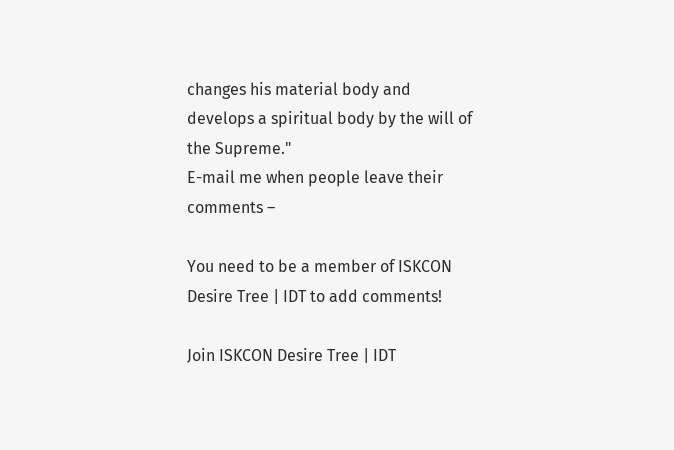changes his material body and develops a spiritual body by the will of the Supreme."
E-mail me when people leave their comments –

You need to be a member of ISKCON Desire Tree | IDT to add comments!

Join ISKCON Desire Tree | IDT